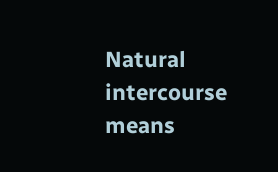Natural intercourse means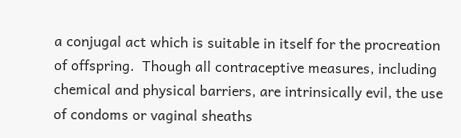a conjugal act which is suitable in itself for the procreation of offspring.  Though all contraceptive measures, including chemical and physical barriers, are intrinsically evil, the use of condoms or vaginal sheaths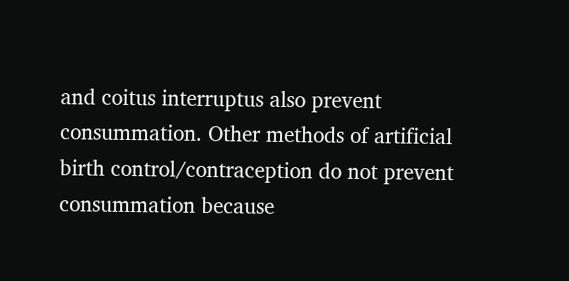and coitus interruptus also prevent consummation. Other methods of artificial birth control/contraception do not prevent consummation because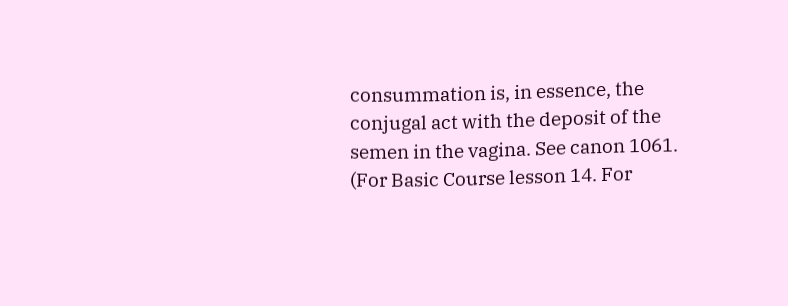consummation is, in essence, the conjugal act with the deposit of the semen in the vagina. See canon 1061. (For Basic Course lesson 14. For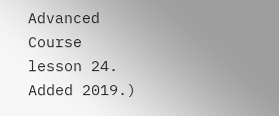Advanced Course lesson 24. Added 2019.)